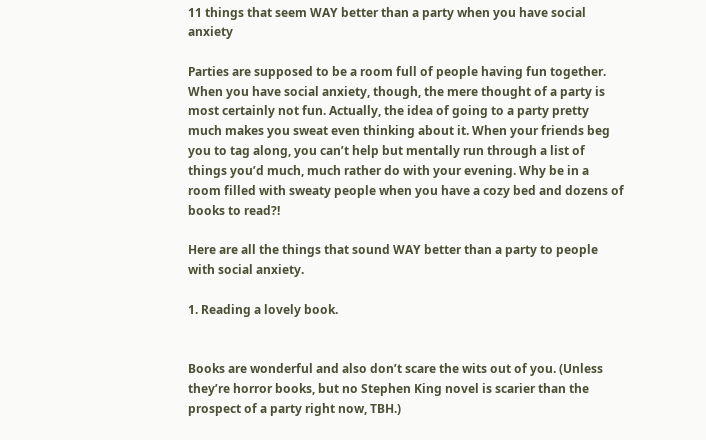11 things that seem WAY better than a party when you have social anxiety

Parties are supposed to be a room full of people having fun together. When you have social anxiety, though, the mere thought of a party is most certainly not fun. Actually, the idea of going to a party pretty much makes you sweat even thinking about it. When your friends beg you to tag along, you can’t help but mentally run through a list of things you’d much, much rather do with your evening. Why be in a room filled with sweaty people when you have a cozy bed and dozens of books to read?!

Here are all the things that sound WAY better than a party to people with social anxiety.

1. Reading a lovely book.


Books are wonderful and also don’t scare the wits out of you. (Unless they’re horror books, but no Stephen King novel is scarier than the prospect of a party right now, TBH.)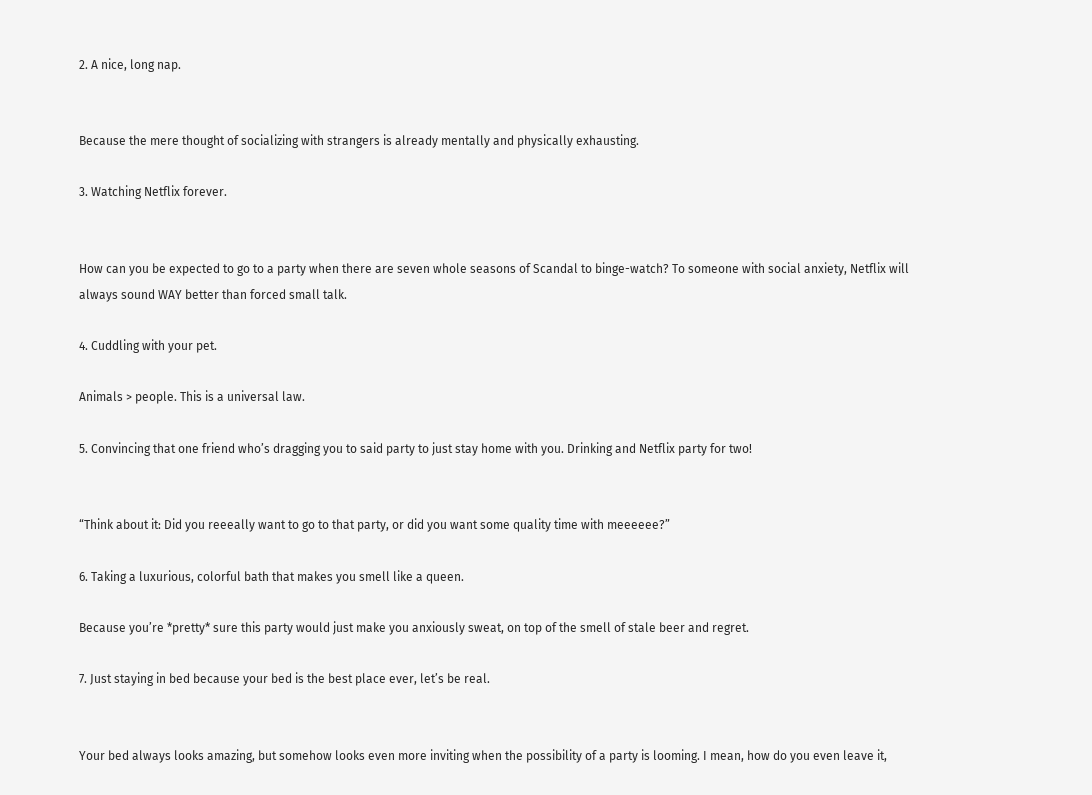2. A nice, long nap.


Because the mere thought of socializing with strangers is already mentally and physically exhausting.

3. Watching Netflix forever.


How can you be expected to go to a party when there are seven whole seasons of Scandal to binge-watch? To someone with social anxiety, Netflix will always sound WAY better than forced small talk.

4. Cuddling with your pet.

Animals > people. This is a universal law.

5. Convincing that one friend who’s dragging you to said party to just stay home with you. Drinking and Netflix party for two!


“Think about it: Did you reeeally want to go to that party, or did you want some quality time with meeeeee?”

6. Taking a luxurious, colorful bath that makes you smell like a queen.

Because you’re *pretty* sure this party would just make you anxiously sweat, on top of the smell of stale beer and regret.

7. Just staying in bed because your bed is the best place ever, let’s be real.


Your bed always looks amazing, but somehow looks even more inviting when the possibility of a party is looming. I mean, how do you even leave it,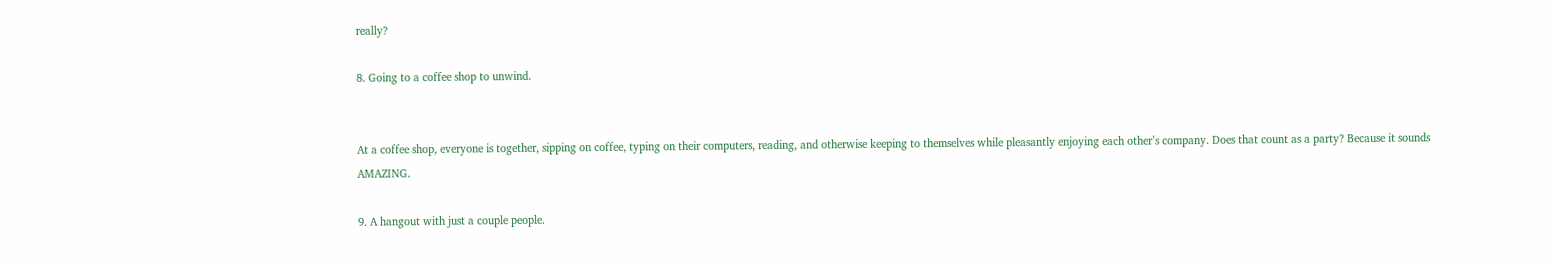really?

8. Going to a coffee shop to unwind.


At a coffee shop, everyone is together, sipping on coffee, typing on their computers, reading, and otherwise keeping to themselves while pleasantly enjoying each other’s company. Does that count as a party? Because it sounds AMAZING.

9. A hangout with just a couple people.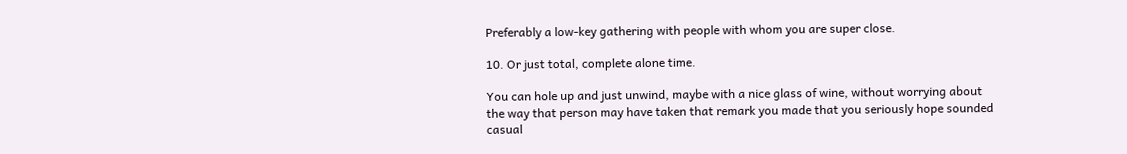Preferably a low-key gathering with people with whom you are super close.

10. Or just total, complete alone time.

You can hole up and just unwind, maybe with a nice glass of wine, without worrying about the way that person may have taken that remark you made that you seriously hope sounded casual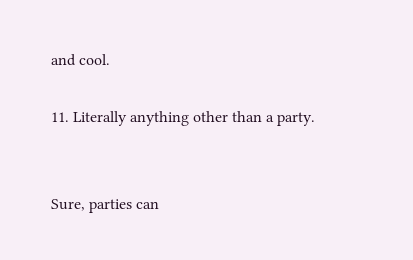and cool.

11. Literally anything other than a party.


Sure, parties can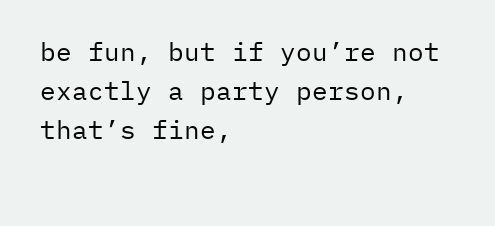be fun, but if you’re not exactly a party person, that’s fine,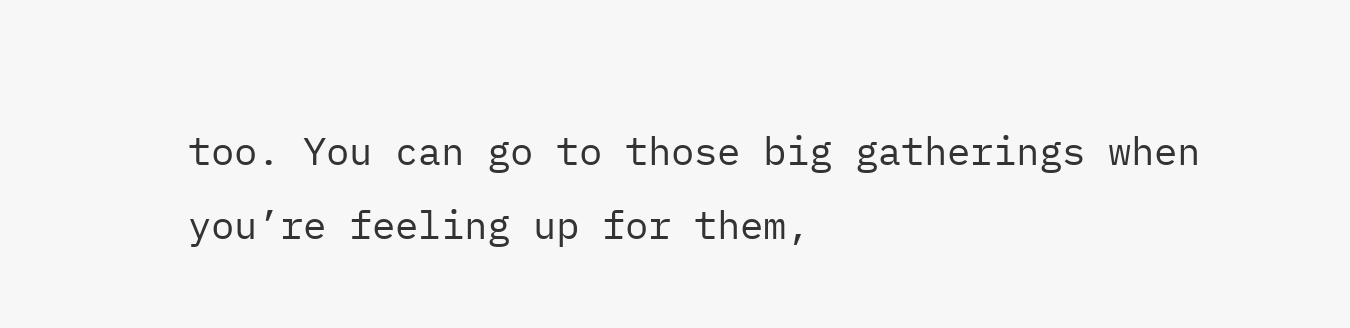too. You can go to those big gatherings when you’re feeling up for them,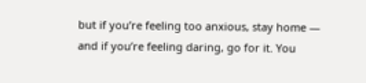but if you’re feeling too anxious, stay home — and if you’re feeling daring, go for it. You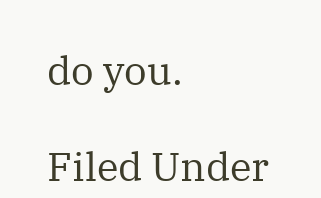do you.

Filed Under